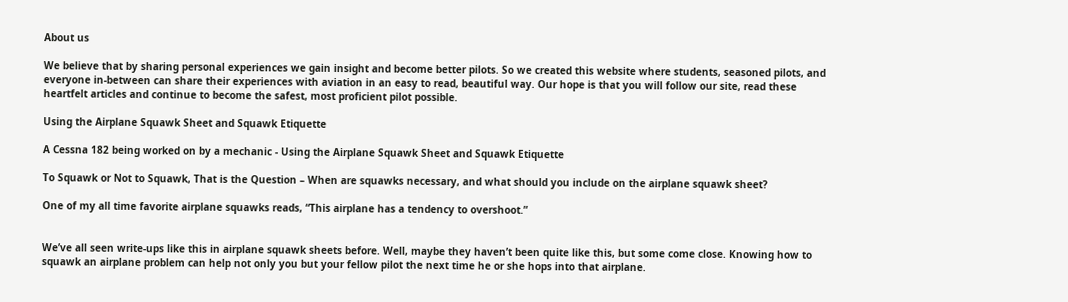About us

We believe that by sharing personal experiences we gain insight and become better pilots. So we created this website where students, seasoned pilots, and everyone in-between can share their experiences with aviation in an easy to read, beautiful way. Our hope is that you will follow our site, read these heartfelt articles and continue to become the safest, most proficient pilot possible.

Using the Airplane Squawk Sheet and Squawk Etiquette

A Cessna 182 being worked on by a mechanic - Using the Airplane Squawk Sheet and Squawk Etiquette

To Squawk or Not to Squawk, That is the Question – When are squawks necessary, and what should you include on the airplane squawk sheet?

One of my all time favorite airplane squawks reads, “This airplane has a tendency to overshoot.”


We’ve all seen write-ups like this in airplane squawk sheets before. Well, maybe they haven’t been quite like this, but some come close. Knowing how to squawk an airplane problem can help not only you but your fellow pilot the next time he or she hops into that airplane.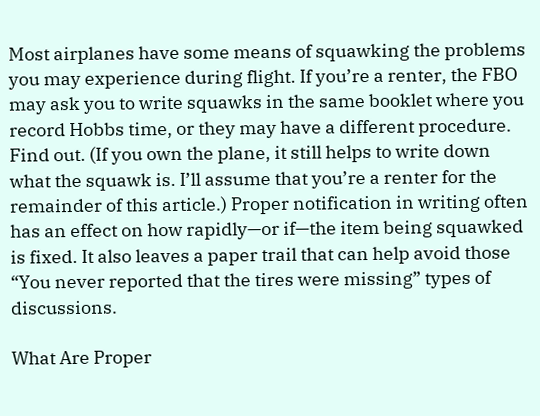Most airplanes have some means of squawking the problems you may experience during flight. If you’re a renter, the FBO may ask you to write squawks in the same booklet where you record Hobbs time, or they may have a different procedure. Find out. (If you own the plane, it still helps to write down what the squawk is. I’ll assume that you’re a renter for the remainder of this article.) Proper notification in writing often has an effect on how rapidly—or if—the item being squawked is fixed. It also leaves a paper trail that can help avoid those “You never reported that the tires were missing” types of discussions.

What Are Proper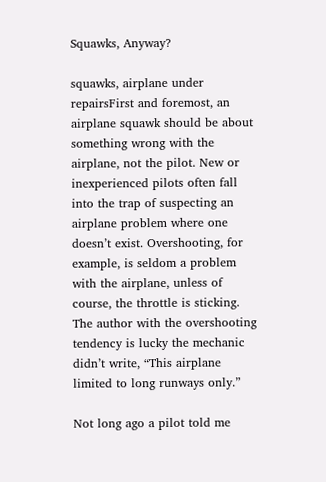Squawks, Anyway?

squawks, airplane under repairsFirst and foremost, an airplane squawk should be about something wrong with the airplane, not the pilot. New or inexperienced pilots often fall into the trap of suspecting an airplane problem where one doesn’t exist. Overshooting, for example, is seldom a problem with the airplane, unless of course, the throttle is sticking. The author with the overshooting tendency is lucky the mechanic didn’t write, “This airplane limited to long runways only.”

Not long ago a pilot told me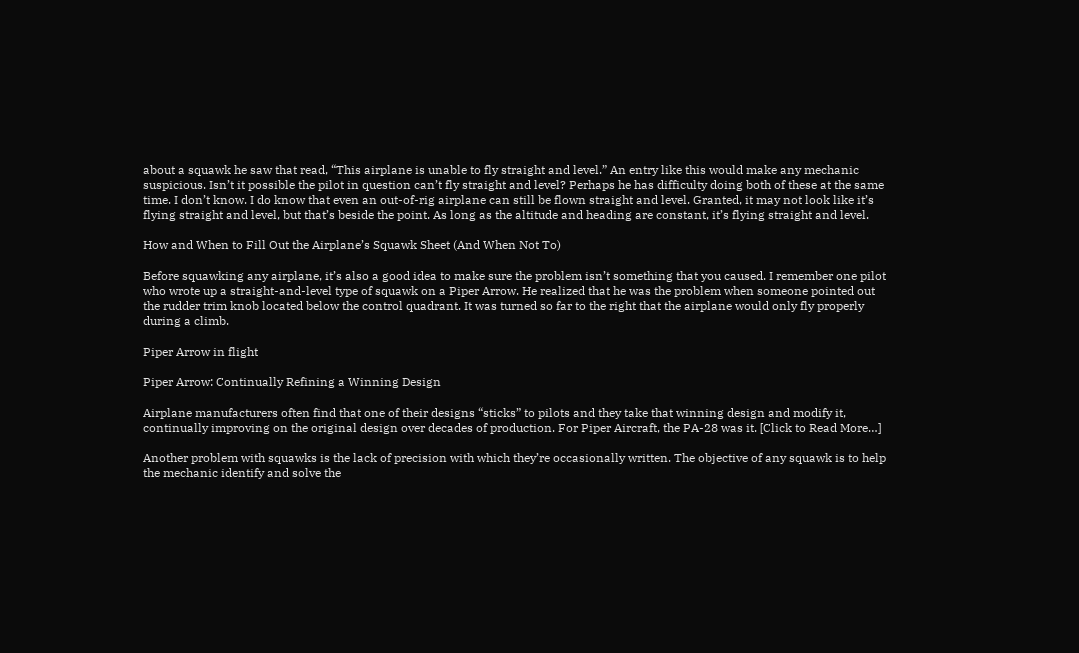about a squawk he saw that read, “This airplane is unable to fly straight and level.” An entry like this would make any mechanic suspicious. Isn’t it possible the pilot in question can’t fly straight and level? Perhaps he has difficulty doing both of these at the same time. I don’t know. I do know that even an out-of-rig airplane can still be flown straight and level. Granted, it may not look like it’s flying straight and level, but that’s beside the point. As long as the altitude and heading are constant, it’s flying straight and level.

How and When to Fill Out the Airplane’s Squawk Sheet (And When Not To)

Before squawking any airplane, it’s also a good idea to make sure the problem isn’t something that you caused. I remember one pilot who wrote up a straight-and-level type of squawk on a Piper Arrow. He realized that he was the problem when someone pointed out the rudder trim knob located below the control quadrant. It was turned so far to the right that the airplane would only fly properly during a climb.

Piper Arrow in flight

Piper Arrow: Continually Refining a Winning Design

Airplane manufacturers often find that one of their designs “sticks” to pilots and they take that winning design and modify it, continually improving on the original design over decades of production. For Piper Aircraft, the PA-28 was it. [Click to Read More…]

Another problem with squawks is the lack of precision with which they’re occasionally written. The objective of any squawk is to help the mechanic identify and solve the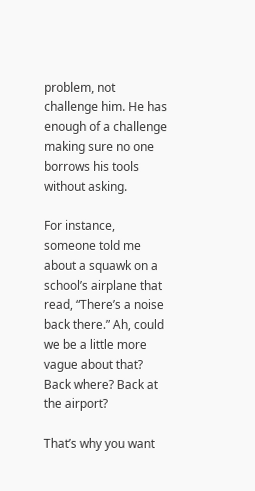problem, not challenge him. He has enough of a challenge making sure no one borrows his tools without asking.

For instance, someone told me about a squawk on a school’s airplane that read, “There’s a noise back there.” Ah, could we be a little more vague about that? Back where? Back at the airport?

That’s why you want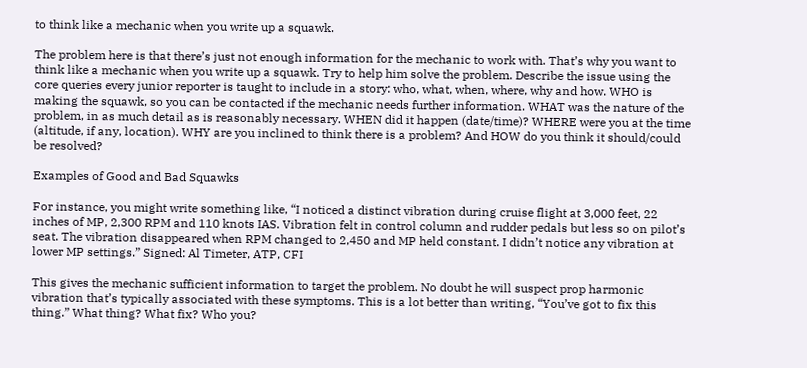to think like a mechanic when you write up a squawk.

The problem here is that there’s just not enough information for the mechanic to work with. That’s why you want to think like a mechanic when you write up a squawk. Try to help him solve the problem. Describe the issue using the core queries every junior reporter is taught to include in a story: who, what, when, where, why and how. WHO is making the squawk, so you can be contacted if the mechanic needs further information. WHAT was the nature of the problem, in as much detail as is reasonably necessary. WHEN did it happen (date/time)? WHERE were you at the time (altitude, if any, location). WHY are you inclined to think there is a problem? And HOW do you think it should/could be resolved?

Examples of Good and Bad Squawks

For instance, you might write something like, “I noticed a distinct vibration during cruise flight at 3,000 feet, 22 inches of MP, 2,300 RPM and 110 knots IAS. Vibration felt in control column and rudder pedals but less so on pilot’s seat. The vibration disappeared when RPM changed to 2,450 and MP held constant. I didn’t notice any vibration at lower MP settings.” Signed: Al Timeter, ATP, CFI

This gives the mechanic sufficient information to target the problem. No doubt he will suspect prop harmonic vibration that’s typically associated with these symptoms. This is a lot better than writing, “You’ve got to fix this thing.” What thing? What fix? Who you?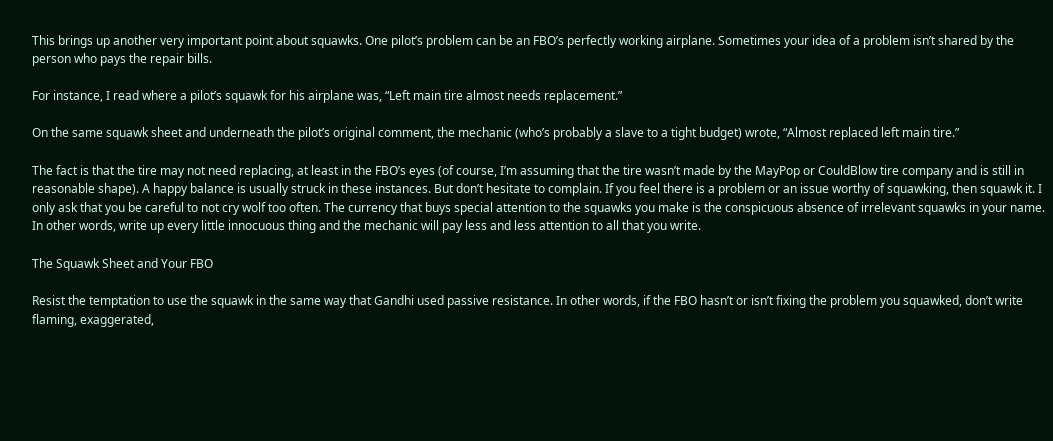This brings up another very important point about squawks. One pilot’s problem can be an FBO’s perfectly working airplane. Sometimes your idea of a problem isn’t shared by the person who pays the repair bills.

For instance, I read where a pilot’s squawk for his airplane was, “Left main tire almost needs replacement.”

On the same squawk sheet and underneath the pilot’s original comment, the mechanic (who’s probably a slave to a tight budget) wrote, “Almost replaced left main tire.”

The fact is that the tire may not need replacing, at least in the FBO’s eyes (of course, I’m assuming that the tire wasn’t made by the MayPop or CouldBlow tire company and is still in reasonable shape). A happy balance is usually struck in these instances. But don’t hesitate to complain. If you feel there is a problem or an issue worthy of squawking, then squawk it. I only ask that you be careful to not cry wolf too often. The currency that buys special attention to the squawks you make is the conspicuous absence of irrelevant squawks in your name. In other words, write up every little innocuous thing and the mechanic will pay less and less attention to all that you write.

The Squawk Sheet and Your FBO

Resist the temptation to use the squawk in the same way that Gandhi used passive resistance. In other words, if the FBO hasn’t or isn’t fixing the problem you squawked, don’t write flaming, exaggerated,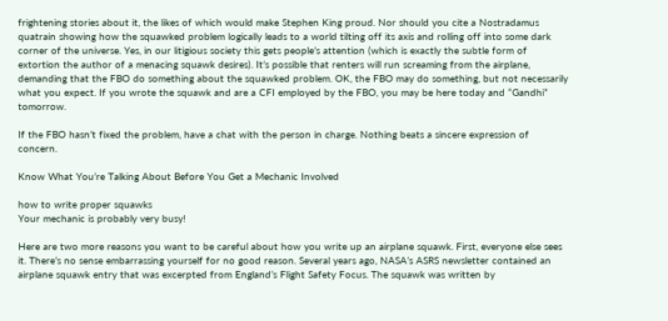frightening stories about it, the likes of which would make Stephen King proud. Nor should you cite a Nostradamus quatrain showing how the squawked problem logically leads to a world tilting off its axis and rolling off into some dark corner of the universe. Yes, in our litigious society this gets people’s attention (which is exactly the subtle form of extortion the author of a menacing squawk desires). It’s possible that renters will run screaming from the airplane, demanding that the FBO do something about the squawked problem. OK, the FBO may do something, but not necessarily what you expect. If you wrote the squawk and are a CFI employed by the FBO, you may be here today and “Gandhi” tomorrow.

If the FBO hasn’t fixed the problem, have a chat with the person in charge. Nothing beats a sincere expression of concern.

Know What You’re Talking About Before You Get a Mechanic Involved

how to write proper squawks
Your mechanic is probably very busy!

Here are two more reasons you want to be careful about how you write up an airplane squawk. First, everyone else sees it. There’s no sense embarrassing yourself for no good reason. Several years ago, NASA’s ASRS newsletter contained an airplane squawk entry that was excerpted from England’s Flight Safety Focus. The squawk was written by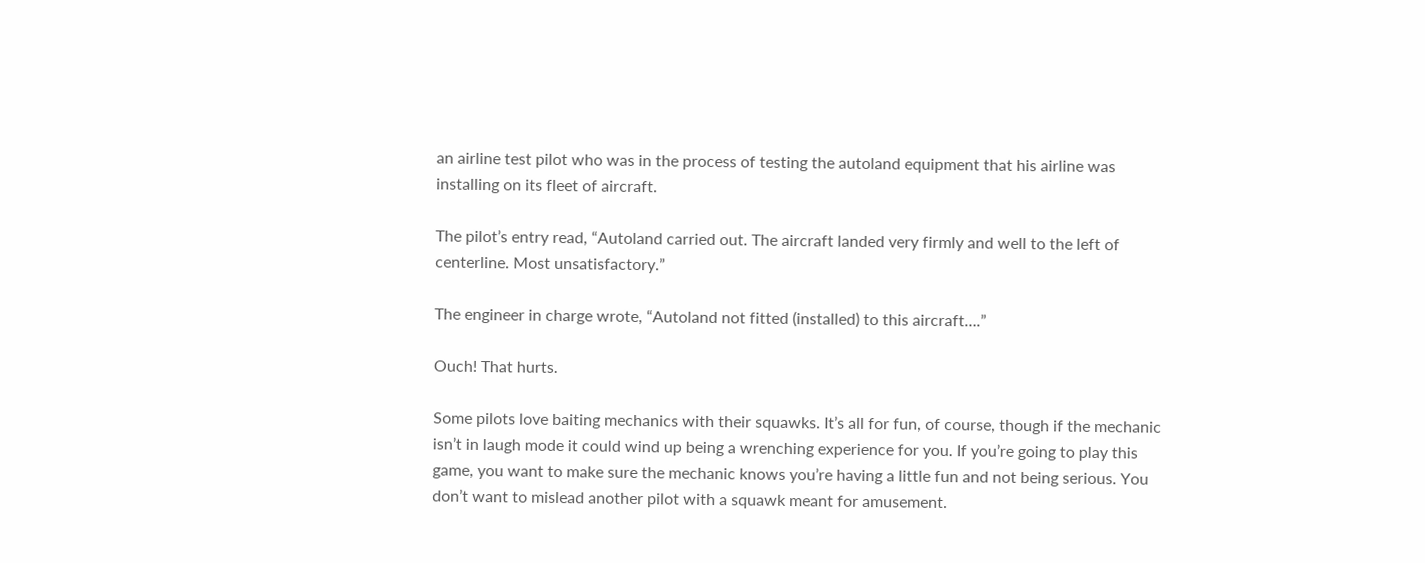an airline test pilot who was in the process of testing the autoland equipment that his airline was installing on its fleet of aircraft.

The pilot’s entry read, “Autoland carried out. The aircraft landed very firmly and well to the left of centerline. Most unsatisfactory.”

The engineer in charge wrote, “Autoland not fitted (installed) to this aircraft….”

Ouch! That hurts.

Some pilots love baiting mechanics with their squawks. It’s all for fun, of course, though if the mechanic isn’t in laugh mode it could wind up being a wrenching experience for you. If you’re going to play this game, you want to make sure the mechanic knows you’re having a little fun and not being serious. You don’t want to mislead another pilot with a squawk meant for amusement.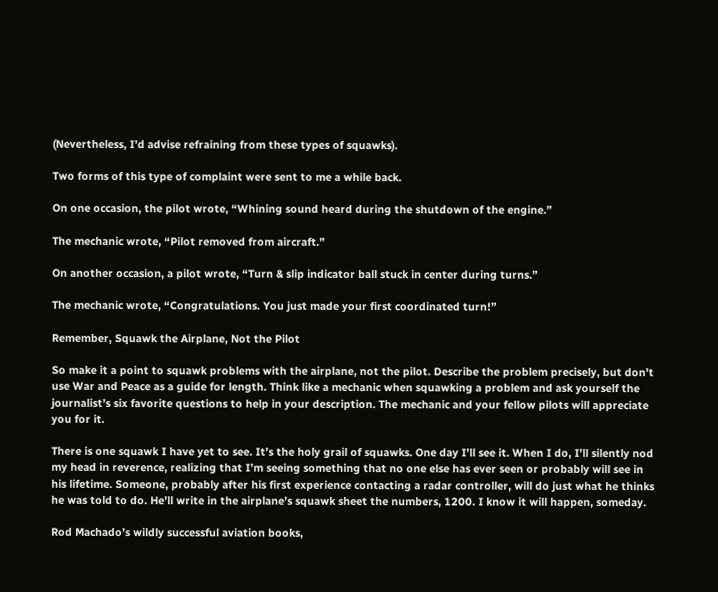(Nevertheless, I’d advise refraining from these types of squawks).

Two forms of this type of complaint were sent to me a while back.

On one occasion, the pilot wrote, “Whining sound heard during the shutdown of the engine.”

The mechanic wrote, “Pilot removed from aircraft.”

On another occasion, a pilot wrote, “Turn & slip indicator ball stuck in center during turns.”

The mechanic wrote, “Congratulations. You just made your first coordinated turn!”

Remember, Squawk the Airplane, Not the Pilot

So make it a point to squawk problems with the airplane, not the pilot. Describe the problem precisely, but don’t use War and Peace as a guide for length. Think like a mechanic when squawking a problem and ask yourself the journalist’s six favorite questions to help in your description. The mechanic and your fellow pilots will appreciate you for it.

There is one squawk I have yet to see. It’s the holy grail of squawks. One day I’ll see it. When I do, I’ll silently nod my head in reverence, realizing that I’m seeing something that no one else has ever seen or probably will see in his lifetime. Someone, probably after his first experience contacting a radar controller, will do just what he thinks he was told to do. He’ll write in the airplane’s squawk sheet the numbers, 1200. I know it will happen, someday.

Rod Machado’s wildly successful aviation books,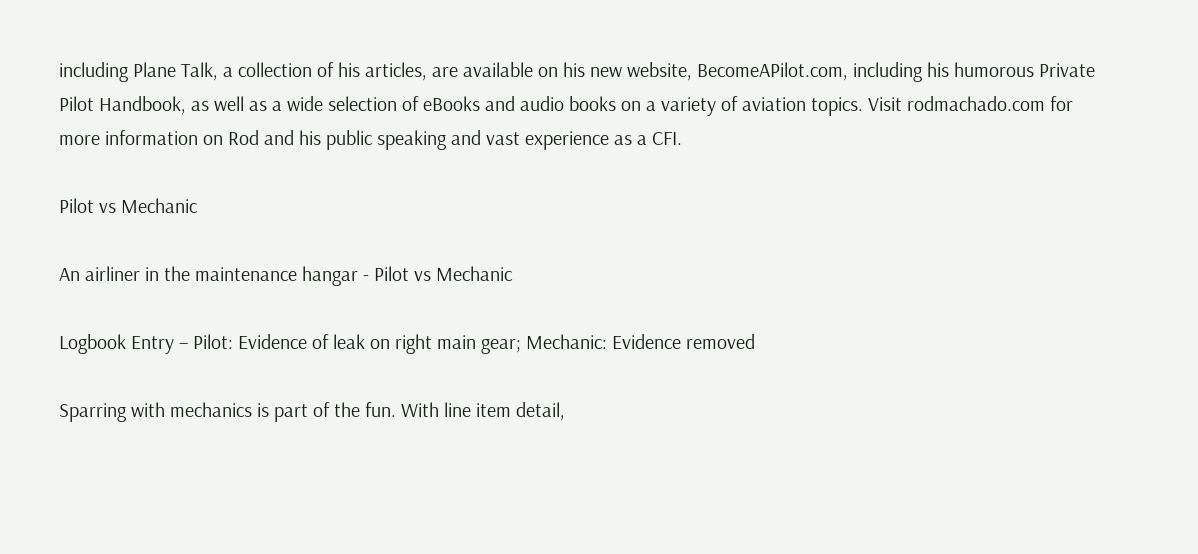including Plane Talk, a collection of his articles, are available on his new website, BecomeAPilot.com, including his humorous Private Pilot Handbook, as well as a wide selection of eBooks and audio books on a variety of aviation topics. Visit rodmachado.com for more information on Rod and his public speaking and vast experience as a CFI.

Pilot vs Mechanic

An airliner in the maintenance hangar - Pilot vs Mechanic

Logbook Entry – Pilot: Evidence of leak on right main gear; Mechanic: Evidence removed

Sparring with mechanics is part of the fun. With line item detail,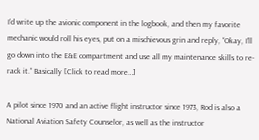I’d write up the avionic component in the logbook, and then my favorite mechanic would roll his eyes, put on a mischievous grin and reply, “Okay, I’ll go down into the E&E compartment and use all my maintenance skills to re-rack it.” Basically [Click to read more…]

A pilot since 1970 and an active flight instructor since 1973, Rod is also a National Aviation Safety Counselor, as well as the instructor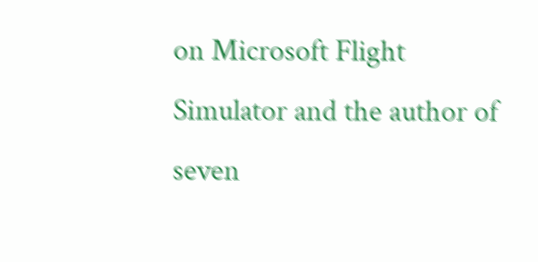on Microsoft Flight Simulator and the author of seven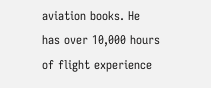aviation books. He has over 10,000 hours of flight experience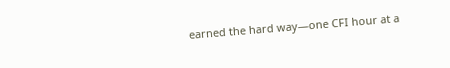earned the hard way—one CFI hour at a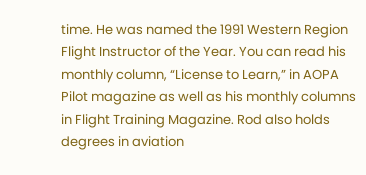time. He was named the 1991 Western Region Flight Instructor of the Year. You can read his monthly column, “License to Learn,” in AOPA Pilot magazine as well as his monthly columns in Flight Training Magazine. Rod also holds degrees in aviation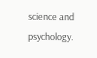science and psychology.